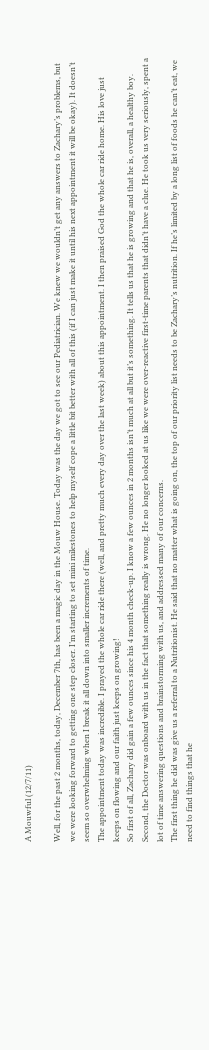A Mouwful (12/7/11)

Well, for the past 2 months, today, December 7th, has been a magic day in the Mouw House. Today was the day we got to see our Pediatrician. We knew we wouldn’t get any answers to Zachary’s problems, but we were looking forward to getting one step closer. I’m starting to set mini milestones to help myself cope a little bit better with all of this (if I can just make it until his next appointment it will be okay). It doesn’t seem so overwhelming when I break it all down into smaller increments of time.
The appointment today was incredible. I prayed the whole car ride there (well, and pretty much every day over the last week) about this appointment. I then praised God the whole car ride home. His love just keeps on flowing and our faith just keeps on growing!
So first of all, Zachary did gain a few ounces since his 4 month check-up. I know a few ounces in 2 months isn’t much at all but it’s something. It tells us that he is growing and that he is, overall, a healthy boy. Second, the Doctor was onboard with us in the fact that something really is wrong. He no longer looked at us like we were over-reactive first-time parents that didn’t have a clue. He took us very seriously, spent a lot of time answering questions and brainstorming with us, and addressed many of our concerns.
The first thing he did was give us a referral to a Nutritionist. He said that no matter what is going on, the top of our priority list needs to be Zachary’s nutrition. If he’s limited by a long list of foods he can’t eat, we need to find things that he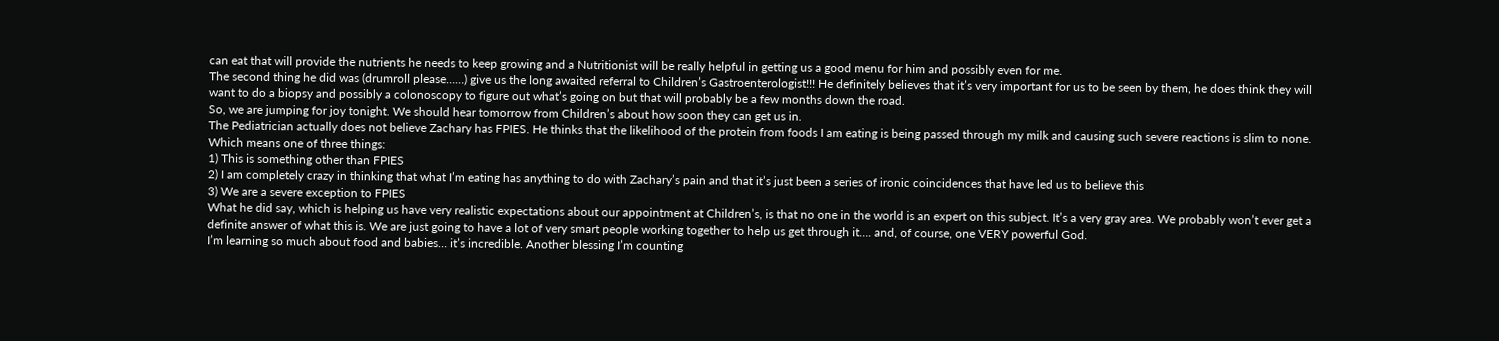can eat that will provide the nutrients he needs to keep growing and a Nutritionist will be really helpful in getting us a good menu for him and possibly even for me.
The second thing he did was (drumroll please……) give us the long awaited referral to Children’s Gastroenterologist!!! He definitely believes that it’s very important for us to be seen by them, he does think they will want to do a biopsy and possibly a colonoscopy to figure out what’s going on but that will probably be a few months down the road.
So, we are jumping for joy tonight. We should hear tomorrow from Children’s about how soon they can get us in.
The Pediatrician actually does not believe Zachary has FPIES. He thinks that the likelihood of the protein from foods I am eating is being passed through my milk and causing such severe reactions is slim to none. Which means one of three things:
1) This is something other than FPIES
2) I am completely crazy in thinking that what I’m eating has anything to do with Zachary’s pain and that it’s just been a series of ironic coincidences that have led us to believe this
3) We are a severe exception to FPIES
What he did say, which is helping us have very realistic expectations about our appointment at Children’s, is that no one in the world is an expert on this subject. It’s a very gray area. We probably won’t ever get a definite answer of what this is. We are just going to have a lot of very smart people working together to help us get through it…. and, of course, one VERY powerful God.
I’m learning so much about food and babies… it’s incredible. Another blessing I’m counting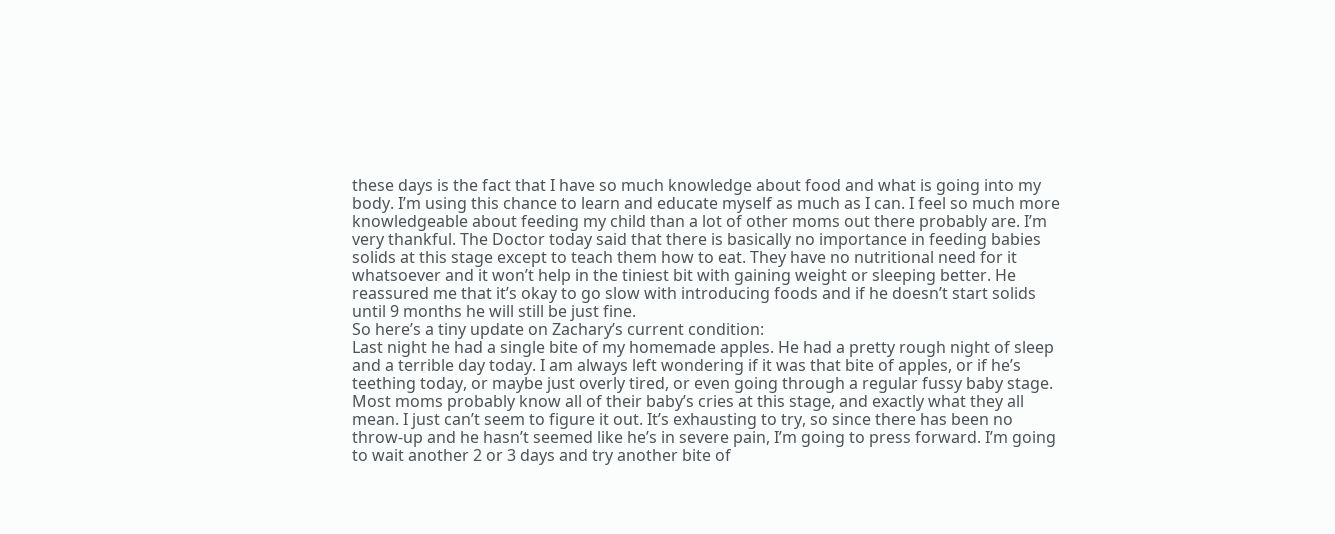these days is the fact that I have so much knowledge about food and what is going into my body. I’m using this chance to learn and educate myself as much as I can. I feel so much more knowledgeable about feeding my child than a lot of other moms out there probably are. I’m very thankful. The Doctor today said that there is basically no importance in feeding babies solids at this stage except to teach them how to eat. They have no nutritional need for it whatsoever and it won’t help in the tiniest bit with gaining weight or sleeping better. He reassured me that it’s okay to go slow with introducing foods and if he doesn’t start solids until 9 months he will still be just fine.
So here’s a tiny update on Zachary’s current condition:
Last night he had a single bite of my homemade apples. He had a pretty rough night of sleep and a terrible day today. I am always left wondering if it was that bite of apples, or if he’s teething today, or maybe just overly tired, or even going through a regular fussy baby stage. Most moms probably know all of their baby’s cries at this stage, and exactly what they all mean. I just can’t seem to figure it out. It’s exhausting to try, so since there has been no throw-up and he hasn’t seemed like he’s in severe pain, I’m going to press forward. I’m going to wait another 2 or 3 days and try another bite of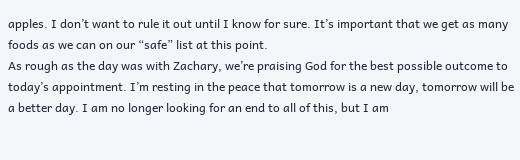apples. I don’t want to rule it out until I know for sure. It’s important that we get as many foods as we can on our “safe” list at this point.
As rough as the day was with Zachary, we’re praising God for the best possible outcome to today’s appointment. I’m resting in the peace that tomorrow is a new day, tomorrow will be a better day. I am no longer looking for an end to all of this, but I am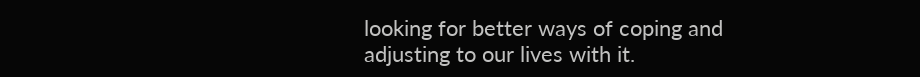looking for better ways of coping and adjusting to our lives with it.